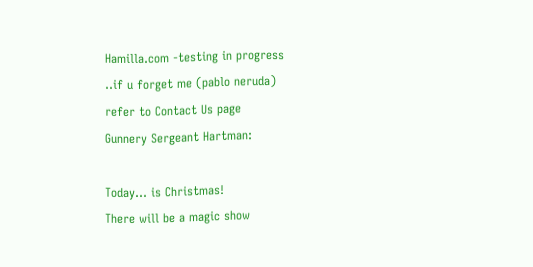Hamilla.com -testing in progress
..if u forget me (pablo neruda)
refer to Contact Us page
Gunnery Sergeant Hartman:

Today... is Christmas!
There will be a magic show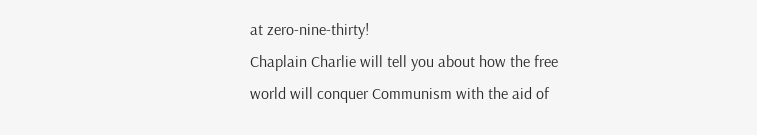at zero-nine-thirty!
Chaplain Charlie will tell you about how the free
world will conquer Communism with the aid of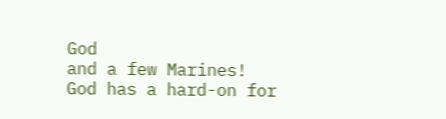God
and a few Marines!
God has a hard-on for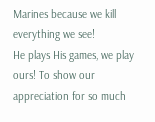Marines because we kill
everything we see!
He plays His games, we play ours! To show our
appreciation for so much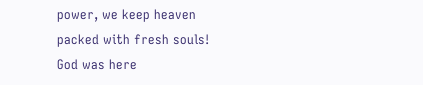power, we keep heaven
packed with fresh souls!
God was here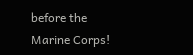before the Marine Corps!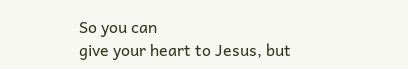So you can
give your heart to Jesus, but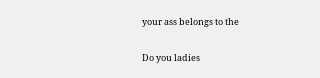your ass belongs to the

Do you ladies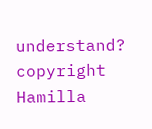understand?
copyright Hamilla